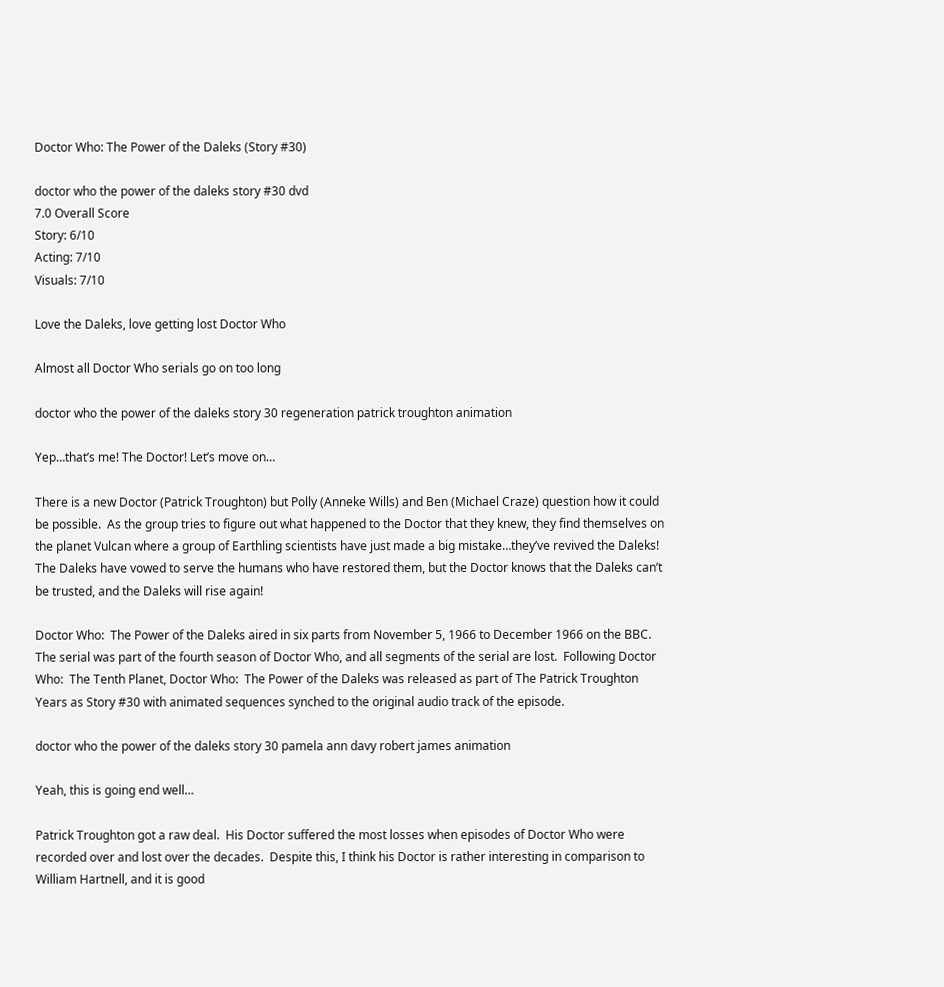Doctor Who: The Power of the Daleks (Story #30)

doctor who the power of the daleks story #30 dvd
7.0 Overall Score
Story: 6/10
Acting: 7/10
Visuals: 7/10

Love the Daleks, love getting lost Doctor Who

Almost all Doctor Who serials go on too long

doctor who the power of the daleks story 30 regeneration patrick troughton animation

Yep…that’s me! The Doctor! Let’s move on…

There is a new Doctor (Patrick Troughton) but Polly (Anneke Wills) and Ben (Michael Craze) question how it could be possible.  As the group tries to figure out what happened to the Doctor that they knew, they find themselves on the planet Vulcan where a group of Earthling scientists have just made a big mistake…they’ve revived the Daleks!  The Daleks have vowed to serve the humans who have restored them, but the Doctor knows that the Daleks can’t be trusted, and the Daleks will rise again!

Doctor Who:  The Power of the Daleks aired in six parts from November 5, 1966 to December 1966 on the BBC.  The serial was part of the fourth season of Doctor Who, and all segments of the serial are lost.  Following Doctor Who:  The Tenth Planet, Doctor Who:  The Power of the Daleks was released as part of The Patrick Troughton Years as Story #30 with animated sequences synched to the original audio track of the episode.

doctor who the power of the daleks story 30 pamela ann davy robert james animation

Yeah, this is going end well…

Patrick Troughton got a raw deal.  His Doctor suffered the most losses when episodes of Doctor Who were recorded over and lost over the decades.  Despite this, I think his Doctor is rather interesting in comparison to William Hartnell, and it is good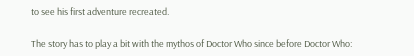to see his first adventure recreated.

The story has to play a bit with the mythos of Doctor Who since before Doctor Who: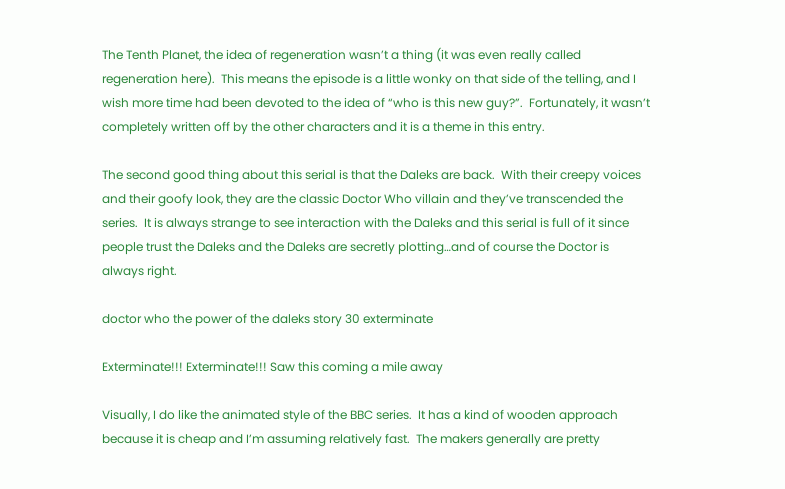The Tenth Planet, the idea of regeneration wasn’t a thing (it was even really called regeneration here).  This means the episode is a little wonky on that side of the telling, and I wish more time had been devoted to the idea of “who is this new guy?”.  Fortunately, it wasn’t completely written off by the other characters and it is a theme in this entry.

The second good thing about this serial is that the Daleks are back.  With their creepy voices and their goofy look, they are the classic Doctor Who villain and they’ve transcended the series.  It is always strange to see interaction with the Daleks and this serial is full of it since people trust the Daleks and the Daleks are secretly plotting…and of course the Doctor is always right.

doctor who the power of the daleks story 30 exterminate

Exterminate!!! Exterminate!!! Saw this coming a mile away

Visually, I do like the animated style of the BBC series.  It has a kind of wooden approach because it is cheap and I’m assuming relatively fast.  The makers generally are pretty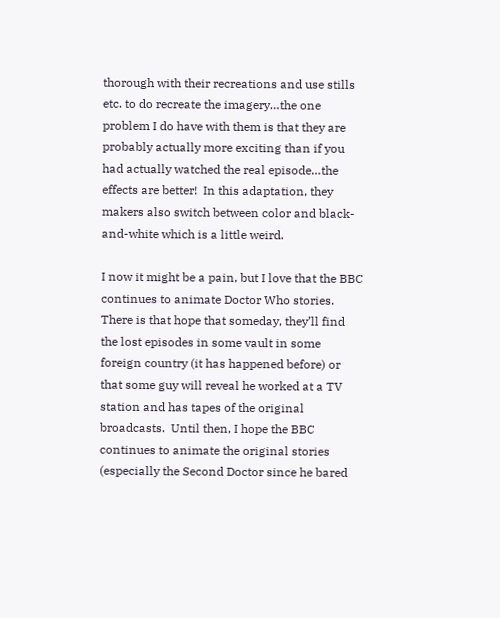thorough with their recreations and use stills etc. to do recreate the imagery…the one problem I do have with them is that they are probably actually more exciting than if you had actually watched the real episode…the effects are better!  In this adaptation, they makers also switch between color and black-and-white which is a little weird.

I now it might be a pain, but I love that the BBC continues to animate Doctor Who stories.  There is that hope that someday, they’ll find the lost episodes in some vault in some foreign country (it has happened before) or that some guy will reveal he worked at a TV station and has tapes of the original broadcasts.  Until then, I hope the BBC continues to animate the original stories (especially the Second Doctor since he bared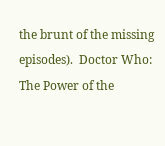the brunt of the missing episodes).  Doctor Who:  The Power of the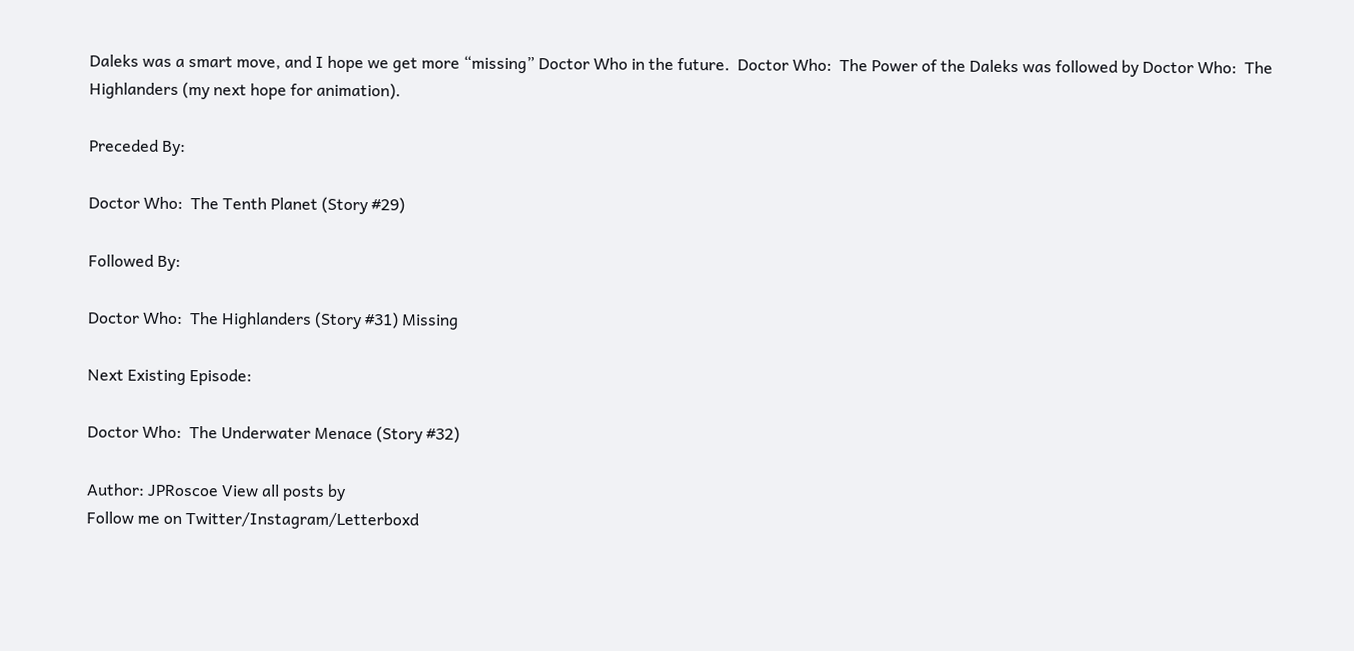Daleks was a smart move, and I hope we get more “missing” Doctor Who in the future.  Doctor Who:  The Power of the Daleks was followed by Doctor Who:  The Highlanders (my next hope for animation).

Preceded By:

Doctor Who:  The Tenth Planet (Story #29)

Followed By:

Doctor Who:  The Highlanders (Story #31) Missing

Next Existing Episode:

Doctor Who:  The Underwater Menace (Story #32)

Author: JPRoscoe View all posts by
Follow me on Twitter/Instagram/Letterboxd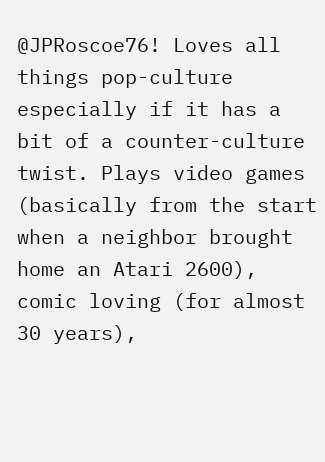@JPRoscoe76! Loves all things pop-culture especially if it has a bit of a counter-culture twist. Plays video games (basically from the start when a neighbor brought home an Atari 2600), comic loving (for almost 30 years),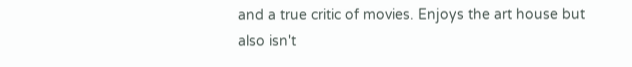and a true critic of movies. Enjoys the art house but also isn't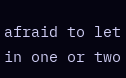afraid to let in one or two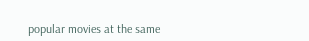popular movies at the same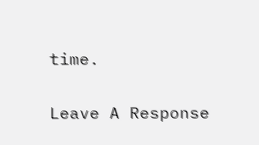time.

Leave A Response